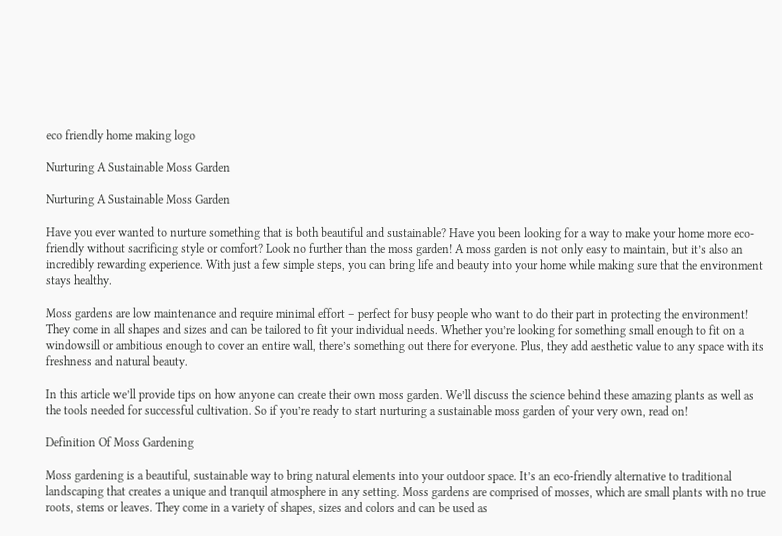eco friendly home making logo

Nurturing A Sustainable Moss Garden

Nurturing A Sustainable Moss Garden

Have you ever wanted to nurture something that is both beautiful and sustainable? Have you been looking for a way to make your home more eco-friendly without sacrificing style or comfort? Look no further than the moss garden! A moss garden is not only easy to maintain, but it’s also an incredibly rewarding experience. With just a few simple steps, you can bring life and beauty into your home while making sure that the environment stays healthy.

Moss gardens are low maintenance and require minimal effort – perfect for busy people who want to do their part in protecting the environment! They come in all shapes and sizes and can be tailored to fit your individual needs. Whether you’re looking for something small enough to fit on a windowsill or ambitious enough to cover an entire wall, there’s something out there for everyone. Plus, they add aesthetic value to any space with its freshness and natural beauty.

In this article we’ll provide tips on how anyone can create their own moss garden. We’ll discuss the science behind these amazing plants as well as the tools needed for successful cultivation. So if you’re ready to start nurturing a sustainable moss garden of your very own, read on!

Definition Of Moss Gardening

Moss gardening is a beautiful, sustainable way to bring natural elements into your outdoor space. It’s an eco-friendly alternative to traditional landscaping that creates a unique and tranquil atmosphere in any setting. Moss gardens are comprised of mosses, which are small plants with no true roots, stems or leaves. They come in a variety of shapes, sizes and colors and can be used as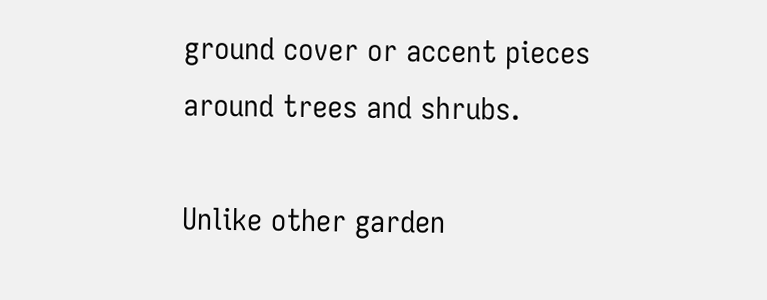ground cover or accent pieces around trees and shrubs.

Unlike other garden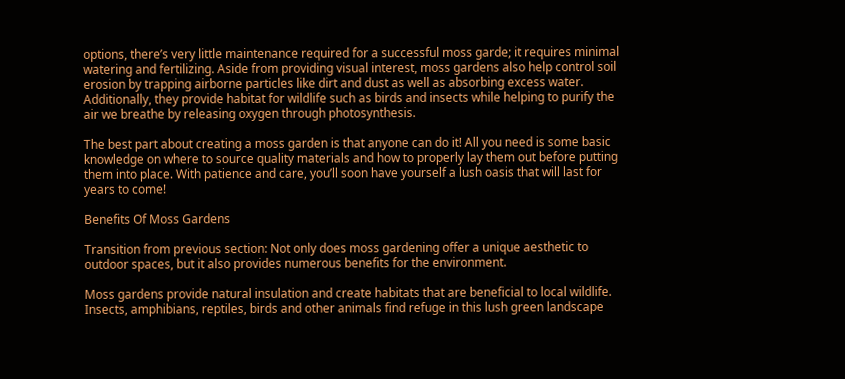options, there’s very little maintenance required for a successful moss garde; it requires minimal watering and fertilizing. Aside from providing visual interest, moss gardens also help control soil erosion by trapping airborne particles like dirt and dust as well as absorbing excess water. Additionally, they provide habitat for wildlife such as birds and insects while helping to purify the air we breathe by releasing oxygen through photosynthesis.

The best part about creating a moss garden is that anyone can do it! All you need is some basic knowledge on where to source quality materials and how to properly lay them out before putting them into place. With patience and care, you’ll soon have yourself a lush oasis that will last for years to come!

Benefits Of Moss Gardens

Transition from previous section: Not only does moss gardening offer a unique aesthetic to outdoor spaces, but it also provides numerous benefits for the environment.

Moss gardens provide natural insulation and create habitats that are beneficial to local wildlife. Insects, amphibians, reptiles, birds and other animals find refuge in this lush green landscape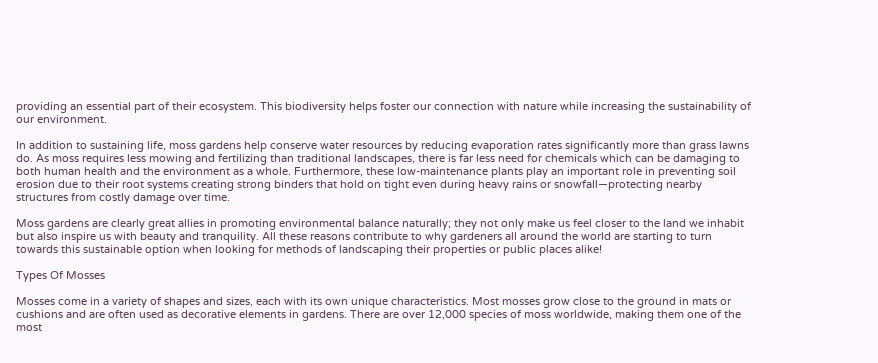providing an essential part of their ecosystem. This biodiversity helps foster our connection with nature while increasing the sustainability of our environment.

In addition to sustaining life, moss gardens help conserve water resources by reducing evaporation rates significantly more than grass lawns do. As moss requires less mowing and fertilizing than traditional landscapes, there is far less need for chemicals which can be damaging to both human health and the environment as a whole. Furthermore, these low-maintenance plants play an important role in preventing soil erosion due to their root systems creating strong binders that hold on tight even during heavy rains or snowfall—protecting nearby structures from costly damage over time.

Moss gardens are clearly great allies in promoting environmental balance naturally; they not only make us feel closer to the land we inhabit but also inspire us with beauty and tranquility. All these reasons contribute to why gardeners all around the world are starting to turn towards this sustainable option when looking for methods of landscaping their properties or public places alike!

Types Of Mosses

Mosses come in a variety of shapes and sizes, each with its own unique characteristics. Most mosses grow close to the ground in mats or cushions and are often used as decorative elements in gardens. There are over 12,000 species of moss worldwide, making them one of the most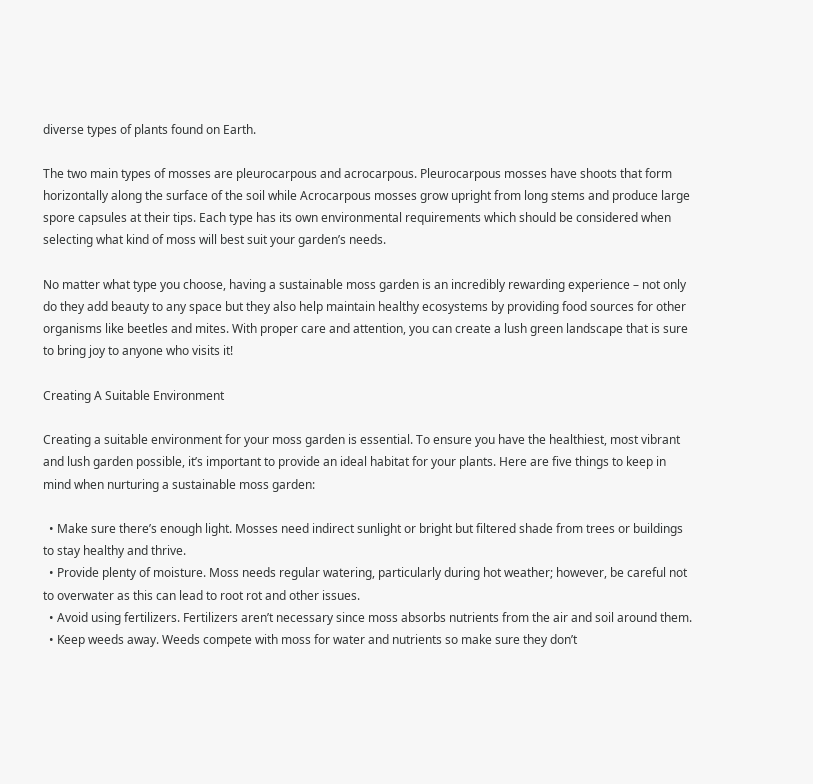diverse types of plants found on Earth.

The two main types of mosses are pleurocarpous and acrocarpous. Pleurocarpous mosses have shoots that form horizontally along the surface of the soil while Acrocarpous mosses grow upright from long stems and produce large spore capsules at their tips. Each type has its own environmental requirements which should be considered when selecting what kind of moss will best suit your garden’s needs.

No matter what type you choose, having a sustainable moss garden is an incredibly rewarding experience – not only do they add beauty to any space but they also help maintain healthy ecosystems by providing food sources for other organisms like beetles and mites. With proper care and attention, you can create a lush green landscape that is sure to bring joy to anyone who visits it!

Creating A Suitable Environment

Creating a suitable environment for your moss garden is essential. To ensure you have the healthiest, most vibrant and lush garden possible, it’s important to provide an ideal habitat for your plants. Here are five things to keep in mind when nurturing a sustainable moss garden:

  • Make sure there’s enough light. Mosses need indirect sunlight or bright but filtered shade from trees or buildings to stay healthy and thrive.
  • Provide plenty of moisture. Moss needs regular watering, particularly during hot weather; however, be careful not to overwater as this can lead to root rot and other issues.
  • Avoid using fertilizers. Fertilizers aren’t necessary since moss absorbs nutrients from the air and soil around them.
  • Keep weeds away. Weeds compete with moss for water and nutrients so make sure they don’t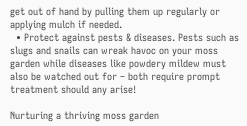get out of hand by pulling them up regularly or applying mulch if needed.
  • Protect against pests & diseases. Pests such as slugs and snails can wreak havoc on your moss garden while diseases like powdery mildew must also be watched out for – both require prompt treatment should any arise!

Nurturing a thriving moss garden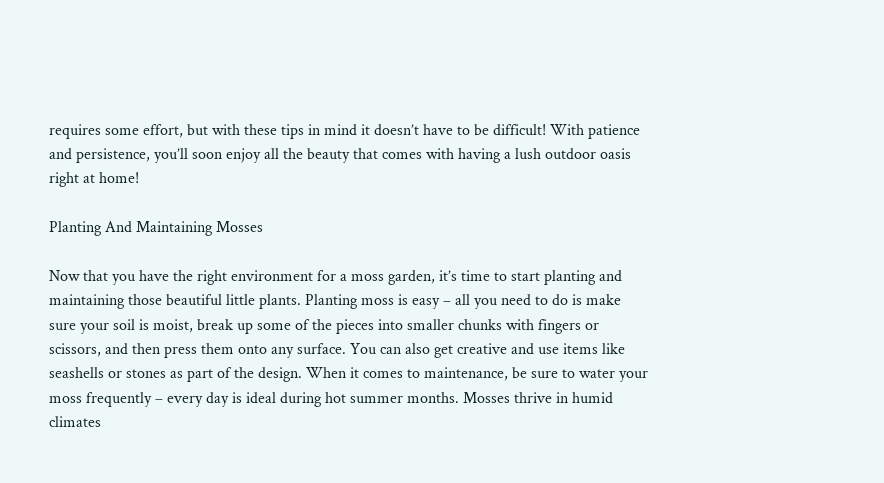requires some effort, but with these tips in mind it doesn’t have to be difficult! With patience and persistence, you’ll soon enjoy all the beauty that comes with having a lush outdoor oasis right at home!

Planting And Maintaining Mosses

Now that you have the right environment for a moss garden, it’s time to start planting and maintaining those beautiful little plants. Planting moss is easy – all you need to do is make sure your soil is moist, break up some of the pieces into smaller chunks with fingers or scissors, and then press them onto any surface. You can also get creative and use items like seashells or stones as part of the design. When it comes to maintenance, be sure to water your moss frequently – every day is ideal during hot summer months. Mosses thrive in humid climates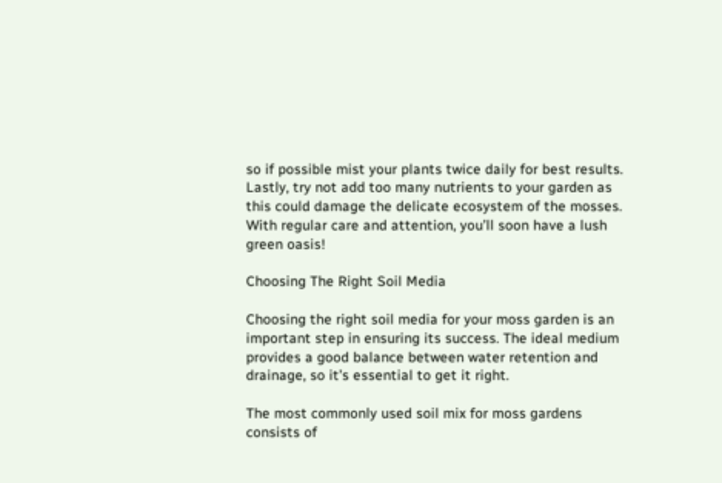so if possible mist your plants twice daily for best results. Lastly, try not add too many nutrients to your garden as this could damage the delicate ecosystem of the mosses. With regular care and attention, you’ll soon have a lush green oasis!

Choosing The Right Soil Media

Choosing the right soil media for your moss garden is an important step in ensuring its success. The ideal medium provides a good balance between water retention and drainage, so it’s essential to get it right.

The most commonly used soil mix for moss gardens consists of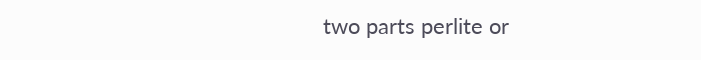two parts perlite or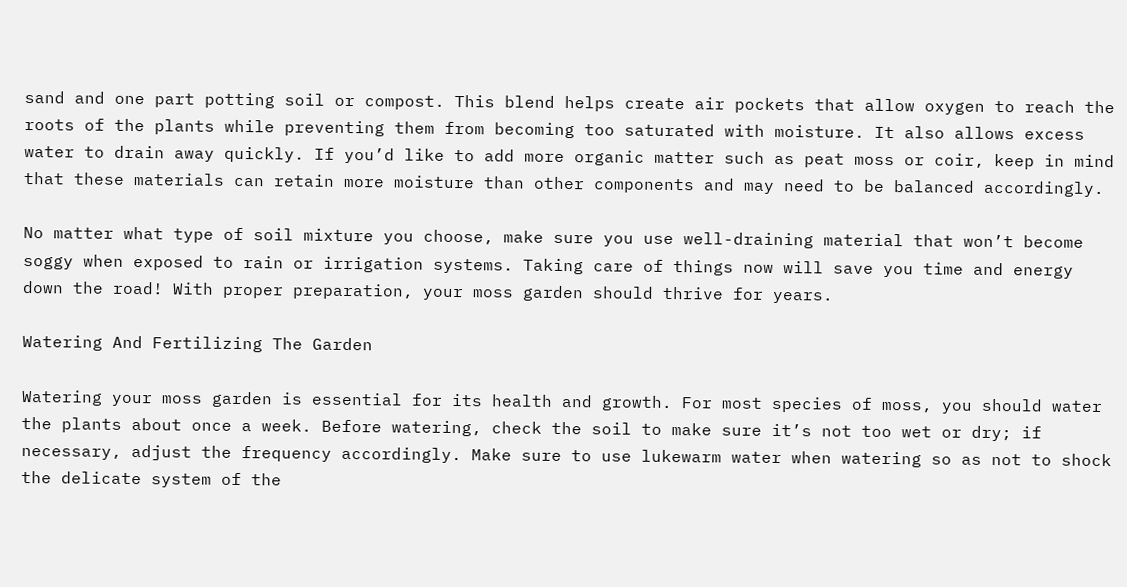sand and one part potting soil or compost. This blend helps create air pockets that allow oxygen to reach the roots of the plants while preventing them from becoming too saturated with moisture. It also allows excess water to drain away quickly. If you’d like to add more organic matter such as peat moss or coir, keep in mind that these materials can retain more moisture than other components and may need to be balanced accordingly.

No matter what type of soil mixture you choose, make sure you use well-draining material that won’t become soggy when exposed to rain or irrigation systems. Taking care of things now will save you time and energy down the road! With proper preparation, your moss garden should thrive for years.

Watering And Fertilizing The Garden

Watering your moss garden is essential for its health and growth. For most species of moss, you should water the plants about once a week. Before watering, check the soil to make sure it’s not too wet or dry; if necessary, adjust the frequency accordingly. Make sure to use lukewarm water when watering so as not to shock the delicate system of the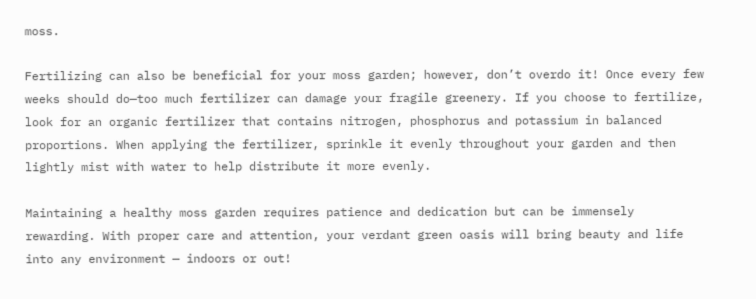moss.

Fertilizing can also be beneficial for your moss garden; however, don’t overdo it! Once every few weeks should do—too much fertilizer can damage your fragile greenery. If you choose to fertilize, look for an organic fertilizer that contains nitrogen, phosphorus and potassium in balanced proportions. When applying the fertilizer, sprinkle it evenly throughout your garden and then lightly mist with water to help distribute it more evenly.

Maintaining a healthy moss garden requires patience and dedication but can be immensely rewarding. With proper care and attention, your verdant green oasis will bring beauty and life into any environment — indoors or out!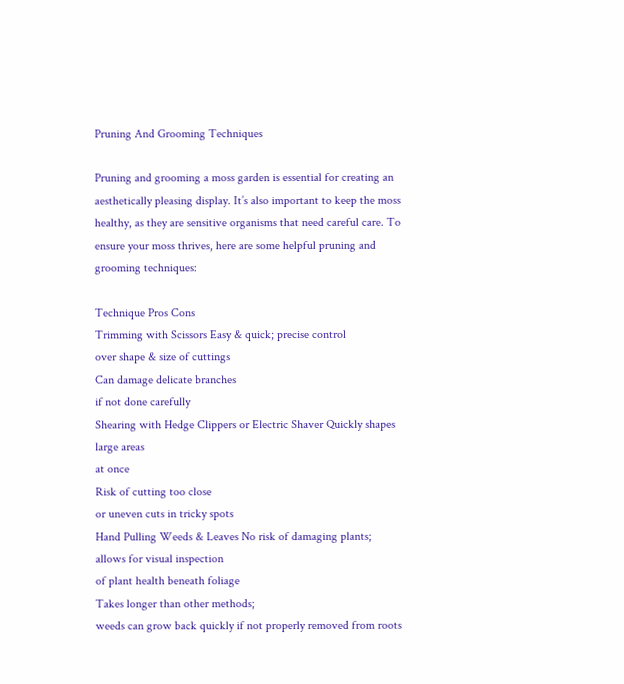Pruning And Grooming Techniques

Pruning and grooming a moss garden is essential for creating an aesthetically pleasing display. It’s also important to keep the moss healthy, as they are sensitive organisms that need careful care. To ensure your moss thrives, here are some helpful pruning and grooming techniques:

Technique Pros Cons
Trimming with Scissors Easy & quick; precise control
over shape & size of cuttings
Can damage delicate branches
if not done carefully
Shearing with Hedge Clippers or Electric Shaver Quickly shapes large areas
at once
Risk of cutting too close
or uneven cuts in tricky spots
Hand Pulling Weeds & Leaves No risk of damaging plants;
allows for visual inspection
of plant health beneath foliage
Takes longer than other methods;
weeds can grow back quickly if not properly removed from roots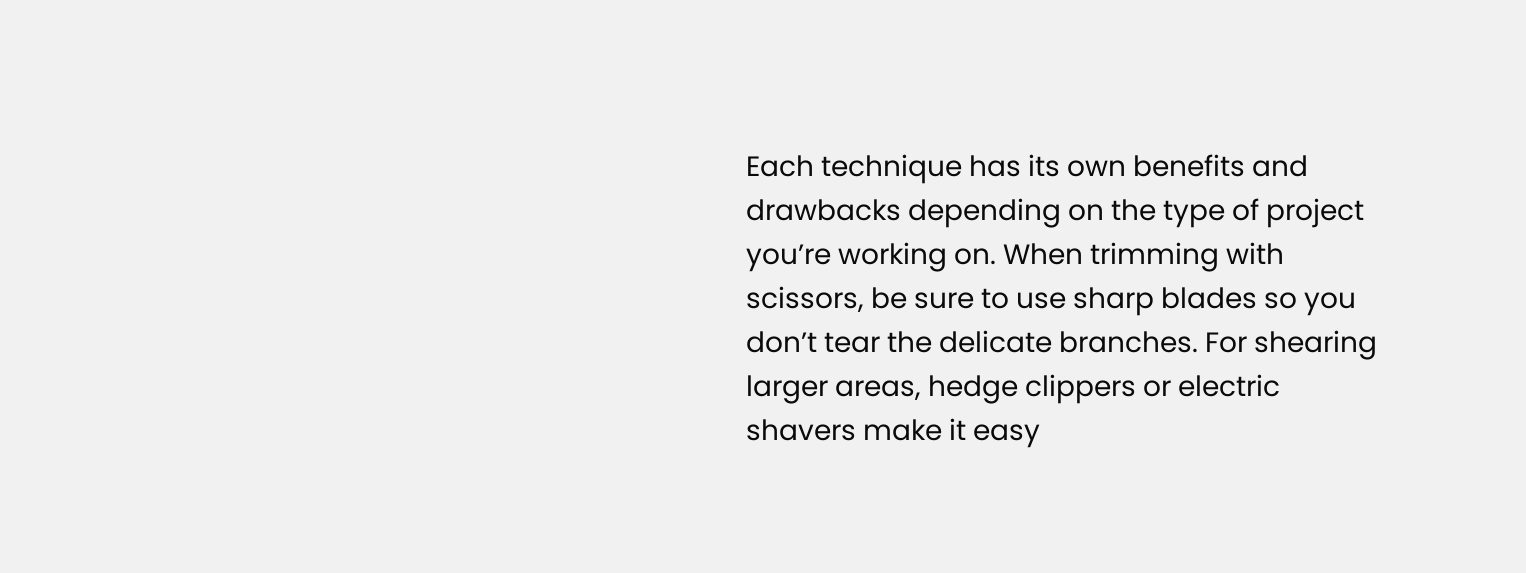Each technique has its own benefits and drawbacks depending on the type of project you’re working on. When trimming with scissors, be sure to use sharp blades so you don’t tear the delicate branches. For shearing larger areas, hedge clippers or electric shavers make it easy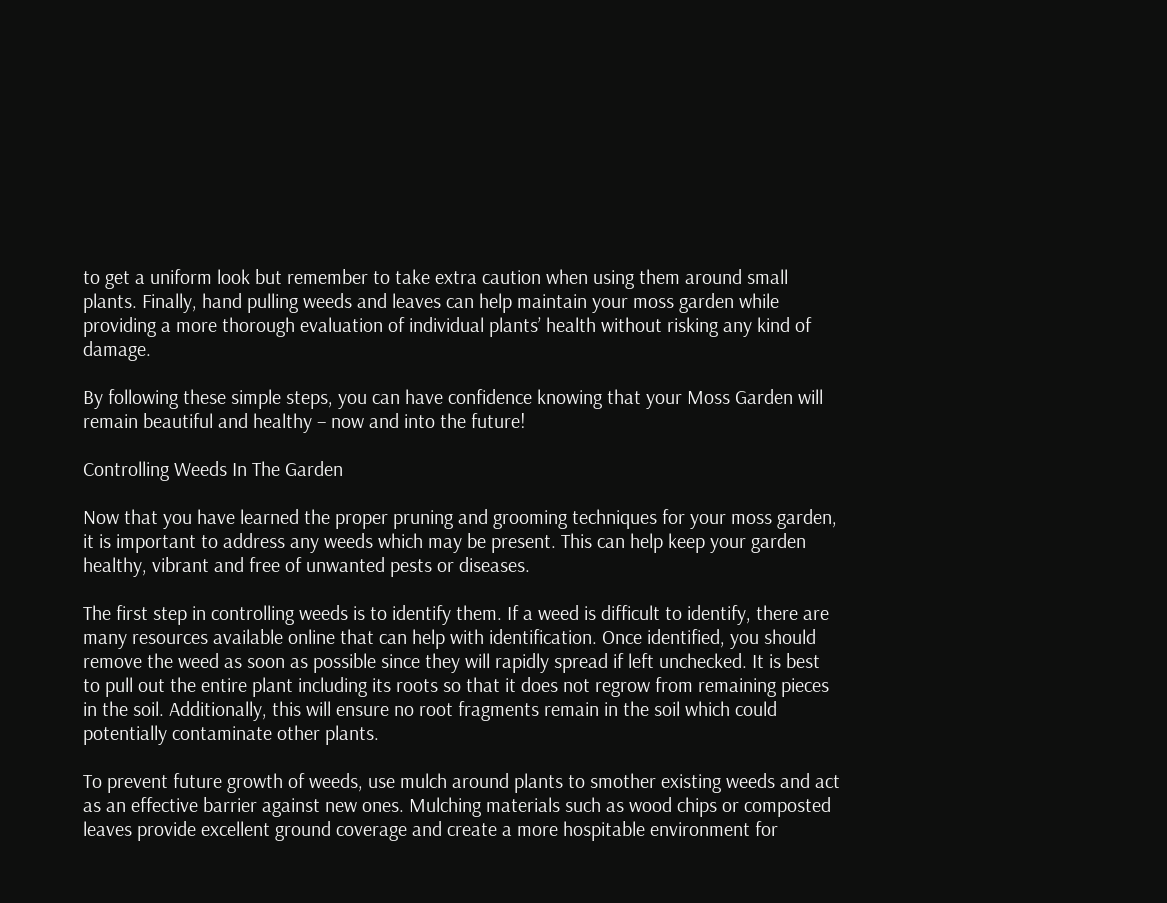to get a uniform look but remember to take extra caution when using them around small plants. Finally, hand pulling weeds and leaves can help maintain your moss garden while providing a more thorough evaluation of individual plants’ health without risking any kind of damage.

By following these simple steps, you can have confidence knowing that your Moss Garden will remain beautiful and healthy – now and into the future!

Controlling Weeds In The Garden

Now that you have learned the proper pruning and grooming techniques for your moss garden, it is important to address any weeds which may be present. This can help keep your garden healthy, vibrant and free of unwanted pests or diseases.

The first step in controlling weeds is to identify them. If a weed is difficult to identify, there are many resources available online that can help with identification. Once identified, you should remove the weed as soon as possible since they will rapidly spread if left unchecked. It is best to pull out the entire plant including its roots so that it does not regrow from remaining pieces in the soil. Additionally, this will ensure no root fragments remain in the soil which could potentially contaminate other plants.

To prevent future growth of weeds, use mulch around plants to smother existing weeds and act as an effective barrier against new ones. Mulching materials such as wood chips or composted leaves provide excellent ground coverage and create a more hospitable environment for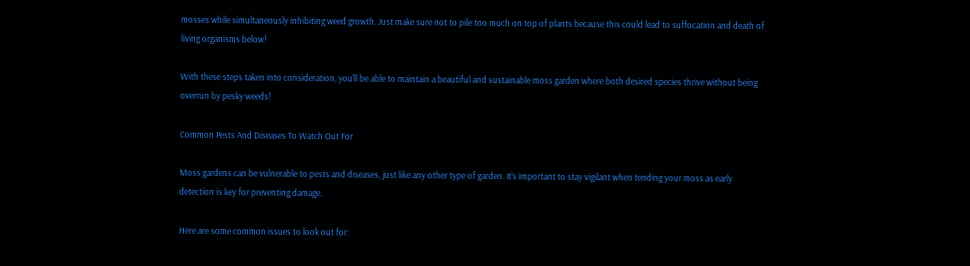mosses while simultaneously inhibiting weed growth. Just make sure not to pile too much on top of plants because this could lead to suffocation and death of living organisms below!

With these steps taken into consideration, you’ll be able to maintain a beautiful and sustainable moss garden where both desired species thrive without being overrun by pesky weeds!

Common Pests And Diseases To Watch Out For

Moss gardens can be vulnerable to pests and diseases, just like any other type of garden. It’s important to stay vigilant when tending your moss as early detection is key for preventing damage.

Here are some common issues to look out for: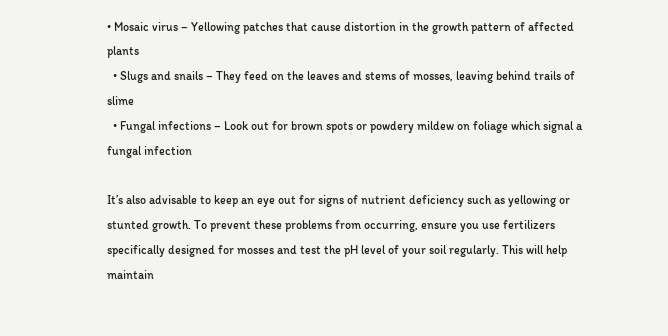• Mosaic virus – Yellowing patches that cause distortion in the growth pattern of affected plants
  • Slugs and snails – They feed on the leaves and stems of mosses, leaving behind trails of slime
  • Fungal infections – Look out for brown spots or powdery mildew on foliage which signal a fungal infection

It’s also advisable to keep an eye out for signs of nutrient deficiency such as yellowing or stunted growth. To prevent these problems from occurring, ensure you use fertilizers specifically designed for mosses and test the pH level of your soil regularly. This will help maintain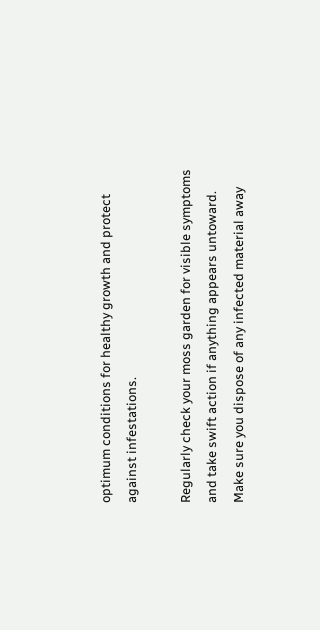optimum conditions for healthy growth and protect against infestations.

Regularly check your moss garden for visible symptoms and take swift action if anything appears untoward. Make sure you dispose of any infected material away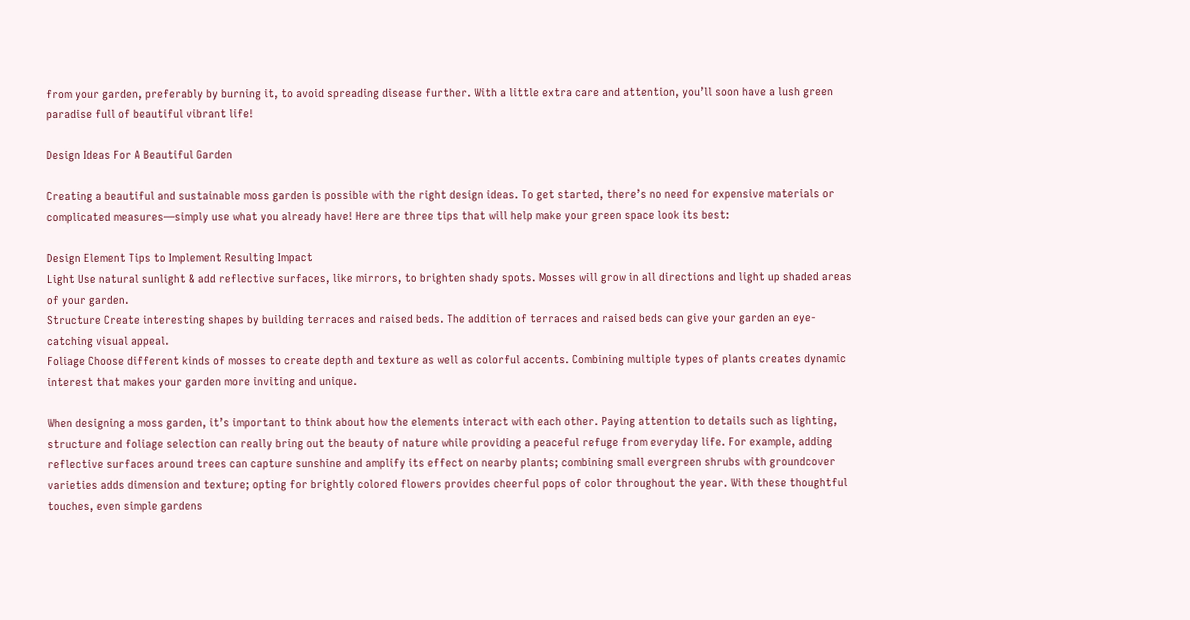from your garden, preferably by burning it, to avoid spreading disease further. With a little extra care and attention, you’ll soon have a lush green paradise full of beautiful vibrant life!

Design Ideas For A Beautiful Garden

Creating a beautiful and sustainable moss garden is possible with the right design ideas. To get started, there’s no need for expensive materials or complicated measures—simply use what you already have! Here are three tips that will help make your green space look its best:

Design Element Tips to Implement Resulting Impact
Light Use natural sunlight & add reflective surfaces, like mirrors, to brighten shady spots. Mosses will grow in all directions and light up shaded areas of your garden.
Structure Create interesting shapes by building terraces and raised beds. The addition of terraces and raised beds can give your garden an eye-catching visual appeal.
Foliage Choose different kinds of mosses to create depth and texture as well as colorful accents. Combining multiple types of plants creates dynamic interest that makes your garden more inviting and unique.

When designing a moss garden, it’s important to think about how the elements interact with each other. Paying attention to details such as lighting, structure and foliage selection can really bring out the beauty of nature while providing a peaceful refuge from everyday life. For example, adding reflective surfaces around trees can capture sunshine and amplify its effect on nearby plants; combining small evergreen shrubs with groundcover varieties adds dimension and texture; opting for brightly colored flowers provides cheerful pops of color throughout the year. With these thoughtful touches, even simple gardens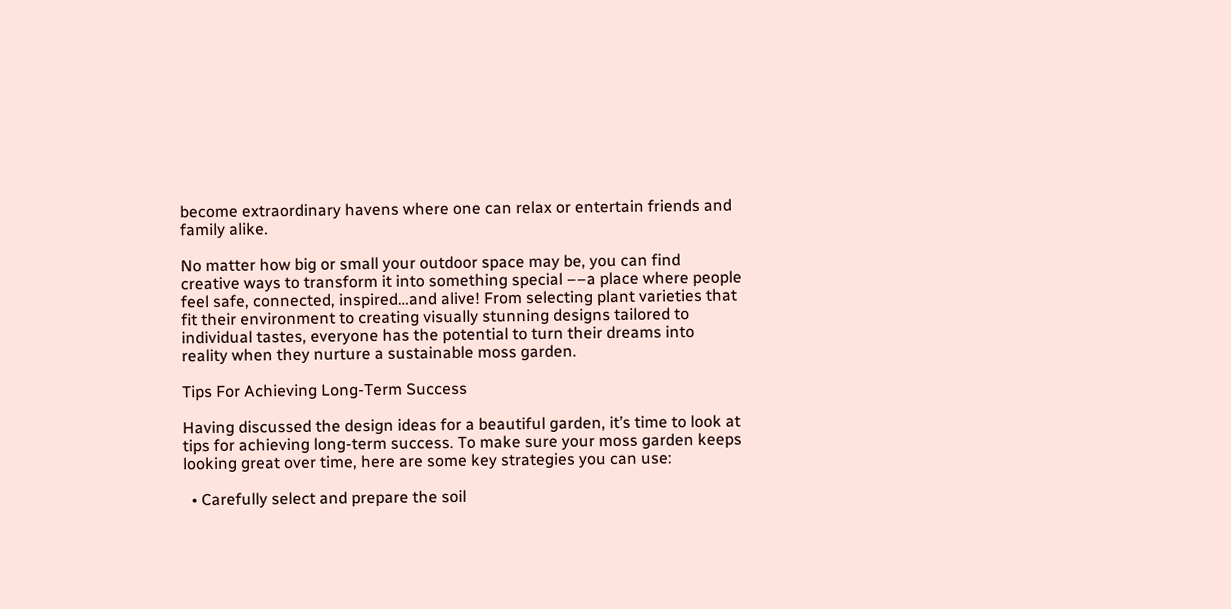become extraordinary havens where one can relax or entertain friends and family alike.

No matter how big or small your outdoor space may be, you can find creative ways to transform it into something special ––a place where people feel safe, connected, inspired…and alive! From selecting plant varieties that fit their environment to creating visually stunning designs tailored to individual tastes, everyone has the potential to turn their dreams into reality when they nurture a sustainable moss garden.

Tips For Achieving Long-Term Success

Having discussed the design ideas for a beautiful garden, it’s time to look at tips for achieving long-term success. To make sure your moss garden keeps looking great over time, here are some key strategies you can use:

  • Carefully select and prepare the soil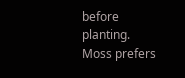before planting. Moss prefers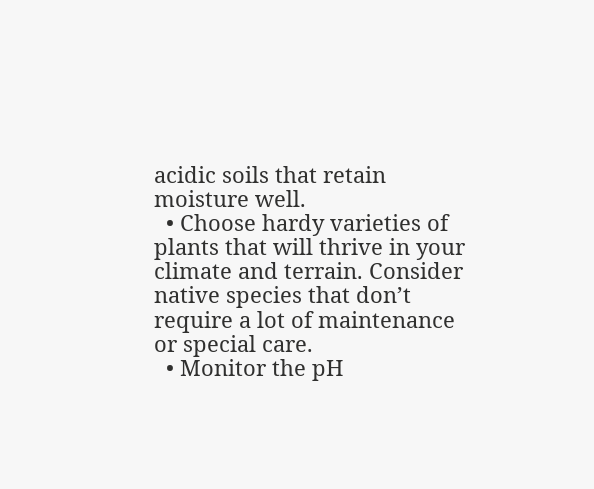acidic soils that retain moisture well.
  • Choose hardy varieties of plants that will thrive in your climate and terrain. Consider native species that don’t require a lot of maintenance or special care.
  • Monitor the pH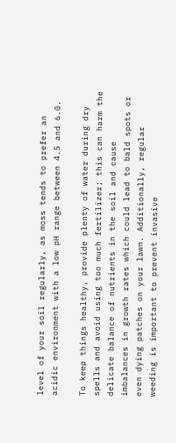level of your soil regularly, as moss tends to prefer an acidic environment with a low pH range between 4.5 and 6.0.

To keep things healthy, provide plenty of water during dry spells and avoid using too much fertilizer; this can harm the delicate balance of nutrients in the soil and cause imbalances in growth rates which could lead to bald spots or even dying patches on your lawn. Additionally, regular weeding is important to prevent invasive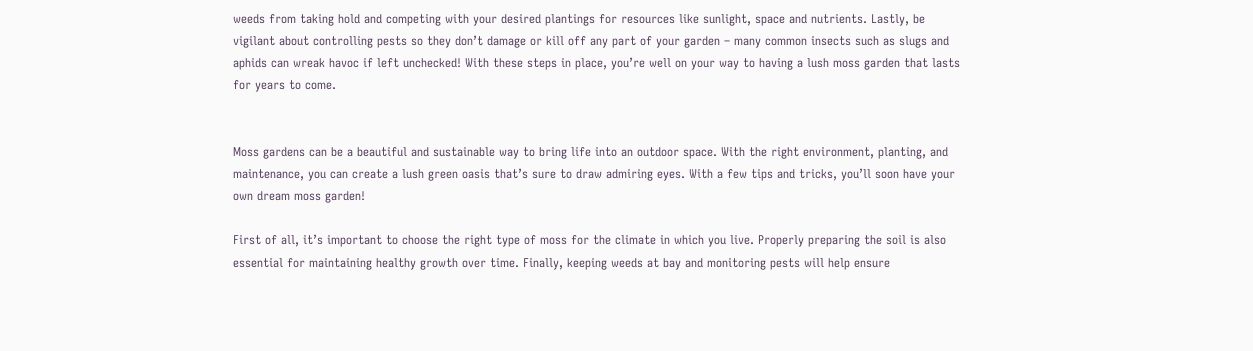weeds from taking hold and competing with your desired plantings for resources like sunlight, space and nutrients. Lastly, be vigilant about controlling pests so they don’t damage or kill off any part of your garden – many common insects such as slugs and aphids can wreak havoc if left unchecked! With these steps in place, you’re well on your way to having a lush moss garden that lasts for years to come.


Moss gardens can be a beautiful and sustainable way to bring life into an outdoor space. With the right environment, planting, and maintenance, you can create a lush green oasis that’s sure to draw admiring eyes. With a few tips and tricks, you’ll soon have your own dream moss garden!

First of all, it’s important to choose the right type of moss for the climate in which you live. Properly preparing the soil is also essential for maintaining healthy growth over time. Finally, keeping weeds at bay and monitoring pests will help ensure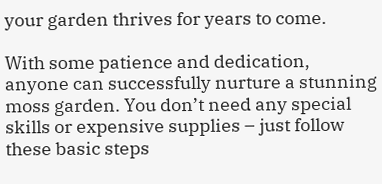your garden thrives for years to come.

With some patience and dedication, anyone can successfully nurture a stunning moss garden. You don’t need any special skills or expensive supplies – just follow these basic steps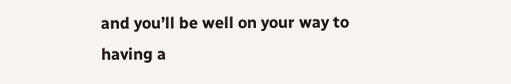and you’ll be well on your way to having a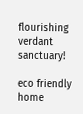flourishing verdant sanctuary!

eco friendly home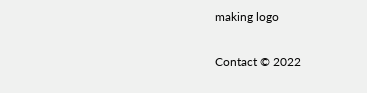making logo

Contact © 2022